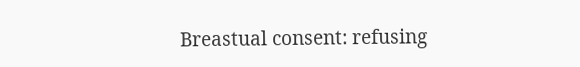Breastual consent: refusing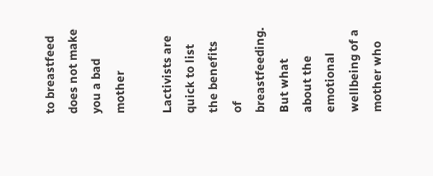to breastfeed does not make you a bad mother

Lactivists are quick to list the benefits of breastfeeding. But what about the emotional wellbeing of a mother who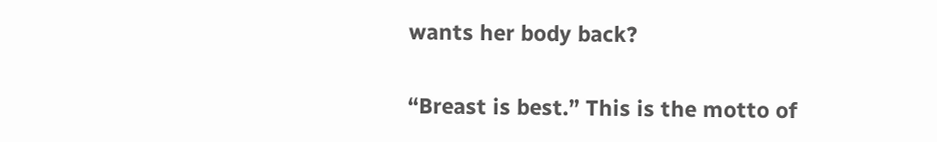wants her body back?

“Breast is best.” This is the motto of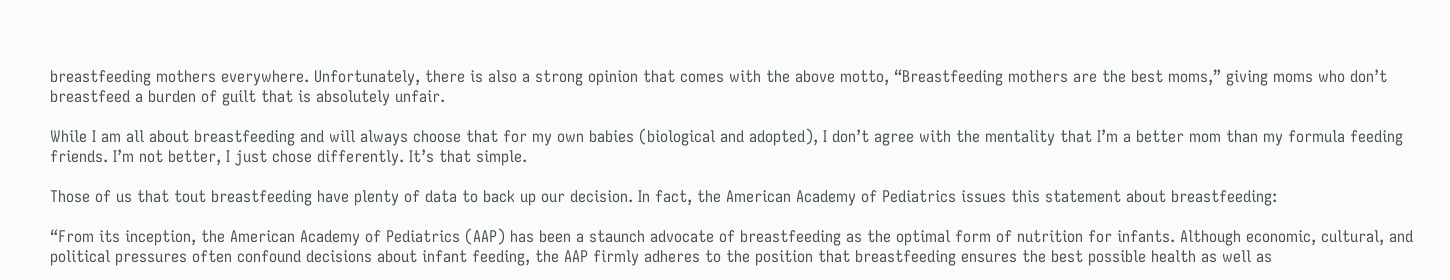breastfeeding mothers everywhere. Unfortunately, there is also a strong opinion that comes with the above motto, “Breastfeeding mothers are the best moms,” giving moms who don’t breastfeed a burden of guilt that is absolutely unfair.

While I am all about breastfeeding and will always choose that for my own babies (biological and adopted), I don’t agree with the mentality that I’m a better mom than my formula feeding friends. I’m not better, I just chose differently. It’s that simple.

Those of us that tout breastfeeding have plenty of data to back up our decision. In fact, the American Academy of Pediatrics issues this statement about breastfeeding:

“From its inception, the American Academy of Pediatrics (AAP) has been a staunch advocate of breastfeeding as the optimal form of nutrition for infants. Although economic, cultural, and political pressures often confound decisions about infant feeding, the AAP firmly adheres to the position that breastfeeding ensures the best possible health as well as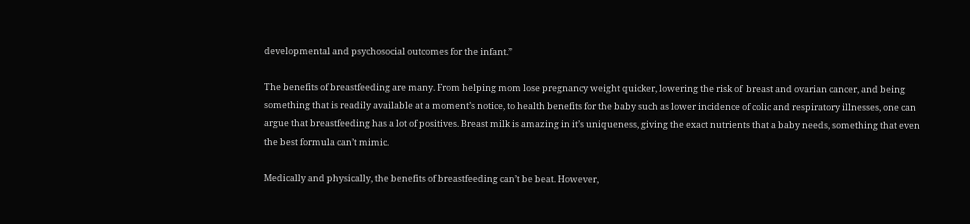developmental and psychosocial outcomes for the infant.”

The benefits of breastfeeding are many. From helping mom lose pregnancy weight quicker, lowering the risk of  breast and ovarian cancer, and being something that is readily available at a moment’s notice, to health benefits for the baby such as lower incidence of colic and respiratory illnesses, one can argue that breastfeeding has a lot of positives. Breast milk is amazing in it’s uniqueness, giving the exact nutrients that a baby needs, something that even the best formula can’t mimic.

Medically and physically, the benefits of breastfeeding can’t be beat. However,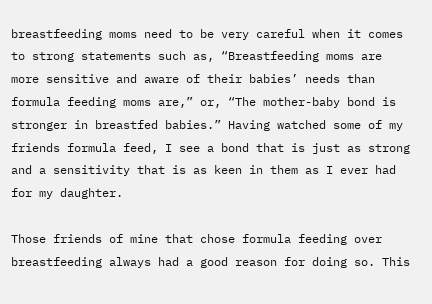breastfeeding moms need to be very careful when it comes to strong statements such as, “Breastfeeding moms are more sensitive and aware of their babies’ needs than formula feeding moms are,” or, “The mother-baby bond is stronger in breastfed babies.” Having watched some of my friends formula feed, I see a bond that is just as strong and a sensitivity that is as keen in them as I ever had for my daughter.

Those friends of mine that chose formula feeding over breastfeeding always had a good reason for doing so. This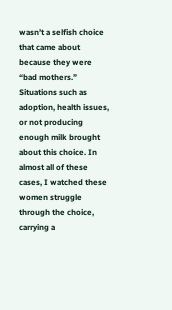wasn’t a selfish choice that came about because they were “bad mothers.” Situations such as adoption, health issues, or not producing enough milk brought about this choice. In almost all of these cases, I watched these women struggle through the choice, carrying a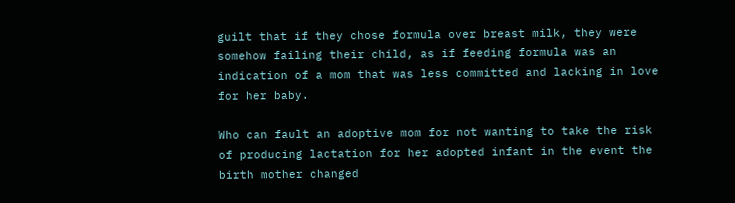guilt that if they chose formula over breast milk, they were somehow failing their child, as if feeding formula was an indication of a mom that was less committed and lacking in love for her baby.

Who can fault an adoptive mom for not wanting to take the risk of producing lactation for her adopted infant in the event the birth mother changed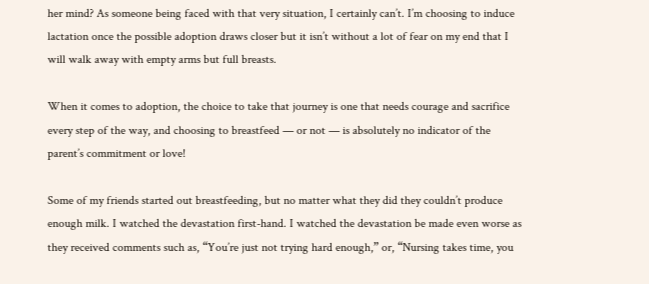her mind? As someone being faced with that very situation, I certainly can’t. I’m choosing to induce lactation once the possible adoption draws closer but it isn’t without a lot of fear on my end that I will walk away with empty arms but full breasts.

When it comes to adoption, the choice to take that journey is one that needs courage and sacrifice every step of the way, and choosing to breastfeed — or not — is absolutely no indicator of the parent’s commitment or love!

Some of my friends started out breastfeeding, but no matter what they did they couldn’t produce enough milk. I watched the devastation first-hand. I watched the devastation be made even worse as they received comments such as, “You’re just not trying hard enough,” or, “Nursing takes time, you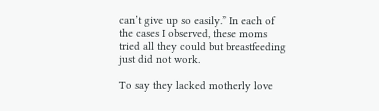can’t give up so easily.” In each of the cases I observed, these moms tried all they could but breastfeeding just did not work.

To say they lacked motherly love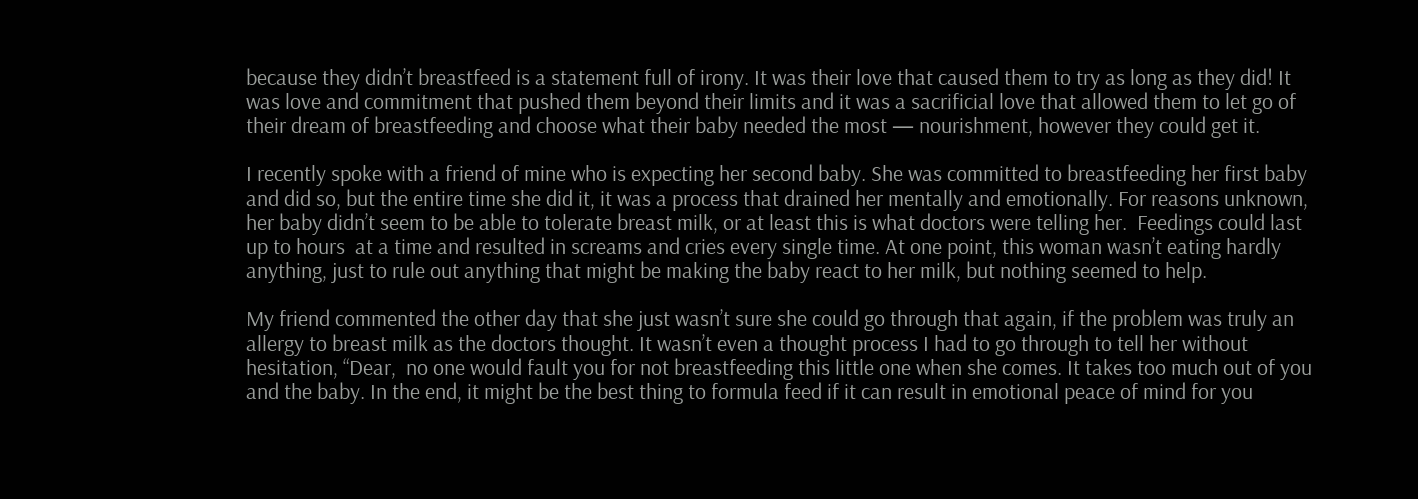because they didn’t breastfeed is a statement full of irony. It was their love that caused them to try as long as they did! It was love and commitment that pushed them beyond their limits and it was a sacrificial love that allowed them to let go of their dream of breastfeeding and choose what their baby needed the most — nourishment, however they could get it.

I recently spoke with a friend of mine who is expecting her second baby. She was committed to breastfeeding her first baby and did so, but the entire time she did it, it was a process that drained her mentally and emotionally. For reasons unknown, her baby didn’t seem to be able to tolerate breast milk, or at least this is what doctors were telling her.  Feedings could last up to hours  at a time and resulted in screams and cries every single time. At one point, this woman wasn’t eating hardly anything, just to rule out anything that might be making the baby react to her milk, but nothing seemed to help.

My friend commented the other day that she just wasn’t sure she could go through that again, if the problem was truly an allergy to breast milk as the doctors thought. It wasn’t even a thought process I had to go through to tell her without hesitation, “Dear,  no one would fault you for not breastfeeding this little one when she comes. It takes too much out of you and the baby. In the end, it might be the best thing to formula feed if it can result in emotional peace of mind for you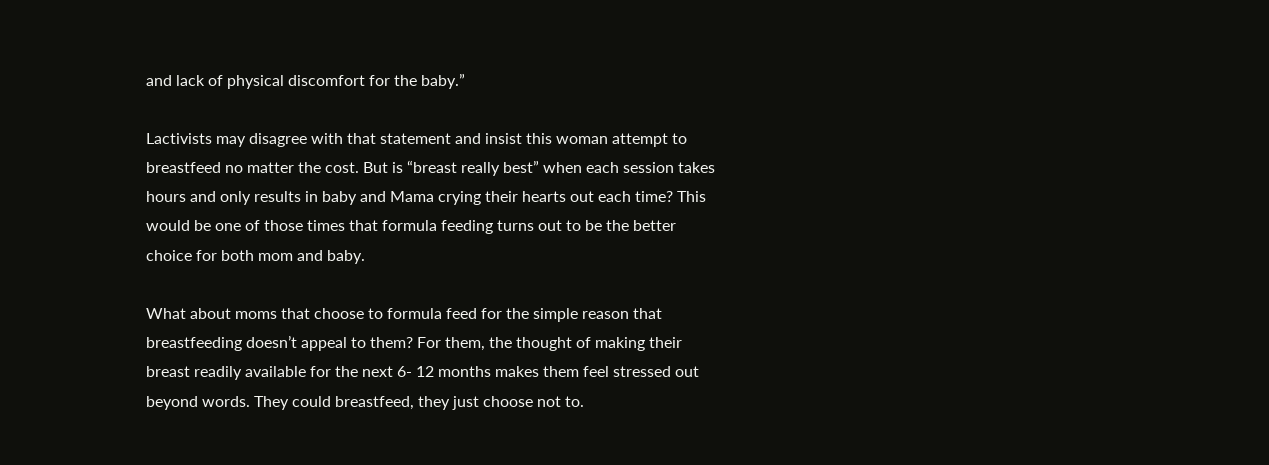and lack of physical discomfort for the baby.”

Lactivists may disagree with that statement and insist this woman attempt to breastfeed no matter the cost. But is “breast really best” when each session takes hours and only results in baby and Mama crying their hearts out each time? This would be one of those times that formula feeding turns out to be the better choice for both mom and baby.

What about moms that choose to formula feed for the simple reason that breastfeeding doesn’t appeal to them? For them, the thought of making their breast readily available for the next 6- 12 months makes them feel stressed out beyond words. They could breastfeed, they just choose not to.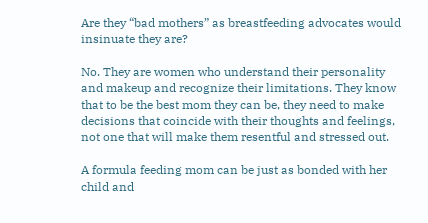Are they “bad mothers” as breastfeeding advocates would insinuate they are?

No. They are women who understand their personality and makeup and recognize their limitations. They know that to be the best mom they can be, they need to make decisions that coincide with their thoughts and feelings, not one that will make them resentful and stressed out.

A formula feeding mom can be just as bonded with her child and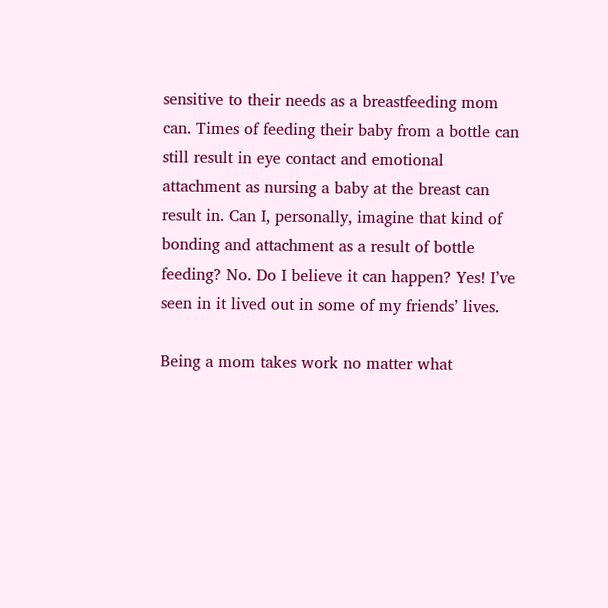sensitive to their needs as a breastfeeding mom can. Times of feeding their baby from a bottle can still result in eye contact and emotional attachment as nursing a baby at the breast can result in. Can I, personally, imagine that kind of bonding and attachment as a result of bottle feeding? No. Do I believe it can happen? Yes! I’ve seen in it lived out in some of my friends’ lives.

Being a mom takes work no matter what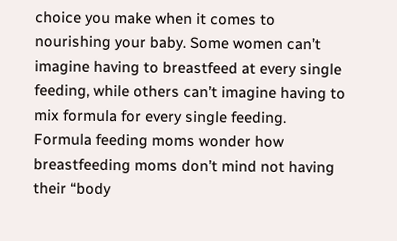choice you make when it comes to nourishing your baby. Some women can’t imagine having to breastfeed at every single feeding, while others can’t imagine having to mix formula for every single feeding. Formula feeding moms wonder how breastfeeding moms don’t mind not having their “body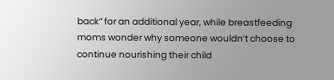back” for an additional year, while breastfeeding moms wonder why someone wouldn’t choose to continue nourishing their child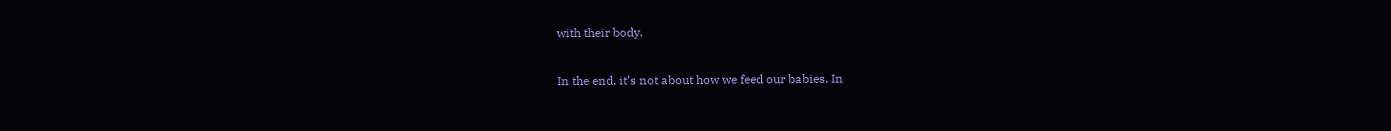with their body.

In the end, it’s not about how we feed our babies. In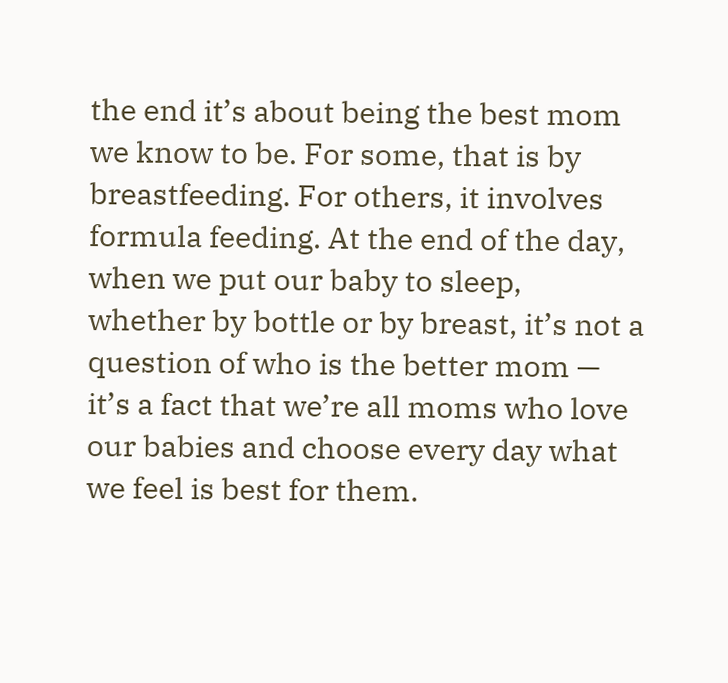the end it’s about being the best mom we know to be. For some, that is by breastfeeding. For others, it involves formula feeding. At the end of the day, when we put our baby to sleep, whether by bottle or by breast, it’s not a question of who is the better mom — it’s a fact that we’re all moms who love our babies and choose every day what we feel is best for them.